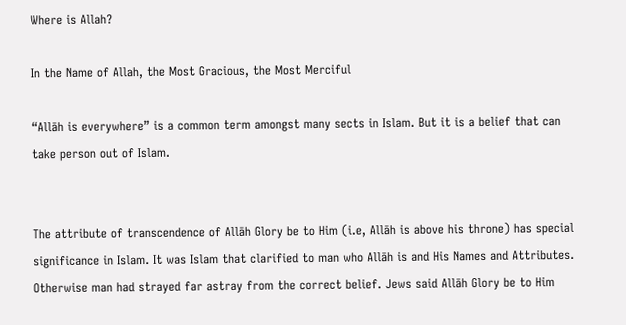Where is Allah?

In the Name of Allah, the Most Gracious, the Most Merciful

“Allāh is everywhere” is a common term amongst many sects in Islam. But it is a belief that can take person out of Islam.


The attribute of transcendence of Allāh Glory be to Him (i.e, Allāh is above his throne) has special significance in Islam. It was Islam that clarified to man who Allāh is and His Names and Attributes. Otherwise man had strayed far astray from the correct belief. Jews said Allāh Glory be to Him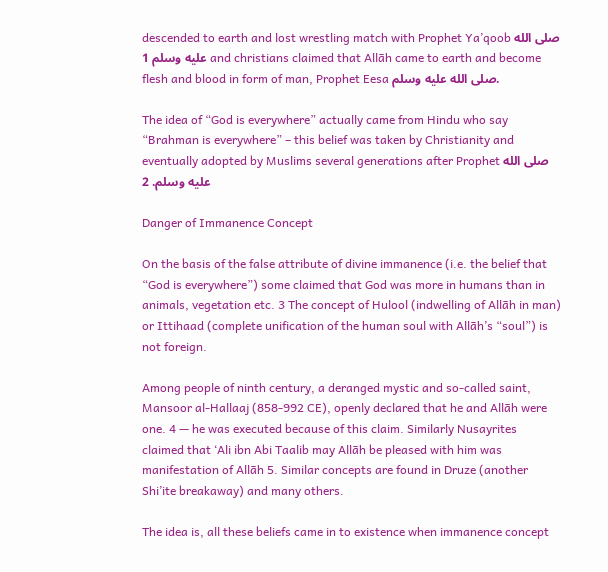descended to earth and lost wrestling match with Prophet Ya’qoob صلى الله عليه وسلم 1 and christians claimed that Allāh came to earth and become flesh and blood in form of man, Prophet Eesa صلى الله عليه وسلم.

The idea of “God is everywhere” actually came from Hindu who say “Brahman is everywhere” – this belief was taken by Christianity and eventually adopted by Muslims several generations after Prophet صلى الله عليه وسلم. 2

Danger of Immanence Concept

On the basis of the false attribute of divine immanence (i.e. the belief that “God is everywhere”) some claimed that God was more in humans than in animals, vegetation etc. 3 The concept of Hulool (indwelling of Allāh in man) or Ittihaad (complete unification of the human soul with Allāh’s “soul”) is not foreign.

Among people of ninth century, a deranged mystic and so-called saint, Mansoor al-Hallaaj (858-992 CE), openly declared that he and Allāh were one. 4 — he was executed because of this claim. Similarly Nusayrites claimed that ‘Ali ibn Abi Taalib may Allāh be pleased with him was manifestation of Allāh 5. Similar concepts are found in Druze (another Shi’ite breakaway) and many others.

The idea is, all these beliefs came in to existence when immanence concept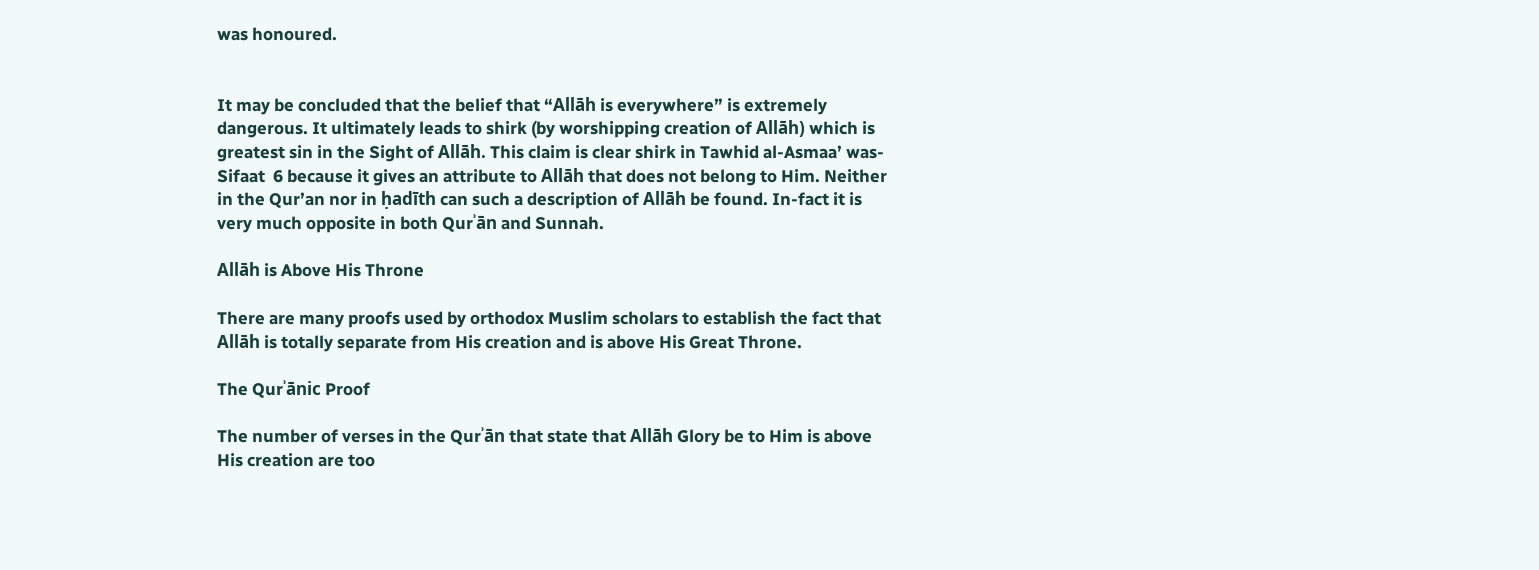was honoured.


It may be concluded that the belief that “Allāh is everywhere” is extremely dangerous. It ultimately leads to shirk (by worshipping creation of Allāh) which is greatest sin in the Sight of Allāh. This claim is clear shirk in Tawhid al-Asmaa’ was-Sifaat  6 because it gives an attribute to Allāh that does not belong to Him. Neither in the Qur’an nor in ḥadīth can such a description of Allāh be found. In-fact it is very much opposite in both Qurʾān and Sunnah.

Allāh is Above His Throne

There are many proofs used by orthodox Muslim scholars to establish the fact that Allāh is totally separate from His creation and is above His Great Throne.

The Qurʾānic Proof

The number of verses in the Qurʾān that state that Allāh Glory be to Him is above His creation are too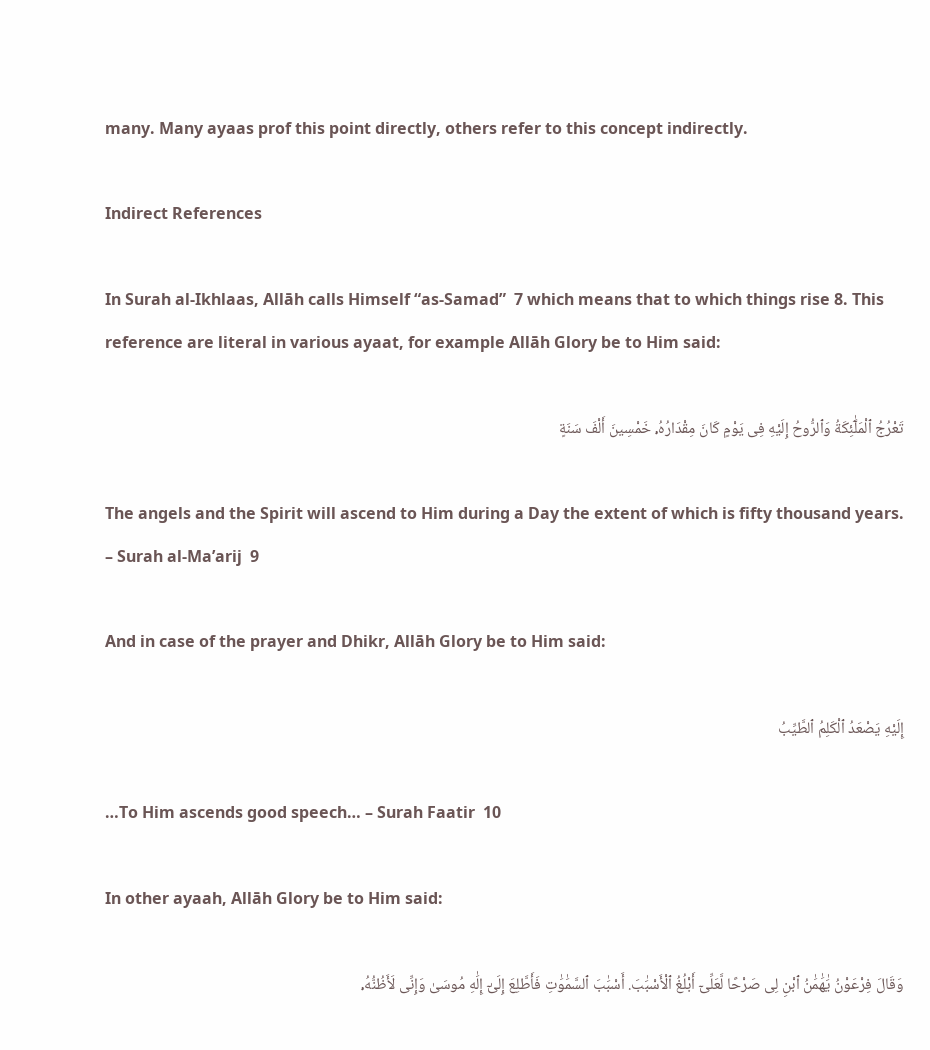many. Many ayaas prof this point directly, others refer to this concept indirectly.

Indirect References

In Surah al-Ikhlaas, Allāh calls Himself “as-Samad”  7 which means that to which things rise 8. This reference are literal in various ayaat, for example Allāh Glory be to Him said:

تَعْرُجُ ٱلْمَلَٰٓئِكَةُ وَٱلرُّوحُ إِلَيْهِ فِى يَوْمٍ كَانَ مِقْدَارُهُۥ خَمْسِينَ أَلْفَ سَنَةٍ

The angels and the Spirit will ascend to Him during a Day the extent of which is fifty thousand years. – Surah al-Ma’arij  9

And in case of the prayer and Dhikr, Allāh Glory be to Him said:

إِلَيْهِ يَصْعَدُ ٱلْكَلِمُ ٱلطَّيِّبُ

…To Him ascends good speech… – Surah Faatir  10

In other ayaah, Allāh Glory be to Him said:

وَقَالَ فِرْعَوْنُ يَٰهَٰمَٰنُ ٱبْنِ لِى صَرْحًا لَّعَلِّىٓ أَبْلُغُ ٱلْأَسْبَٰبَ. أَسْبَٰبَ ٱلسَّمَٰوَٰتِ فَأَطَّلِعَ إِلَىٰٓ إِلَٰهِ مُوسَىٰ وَإِنِّى لَأَظُنُّهُۥ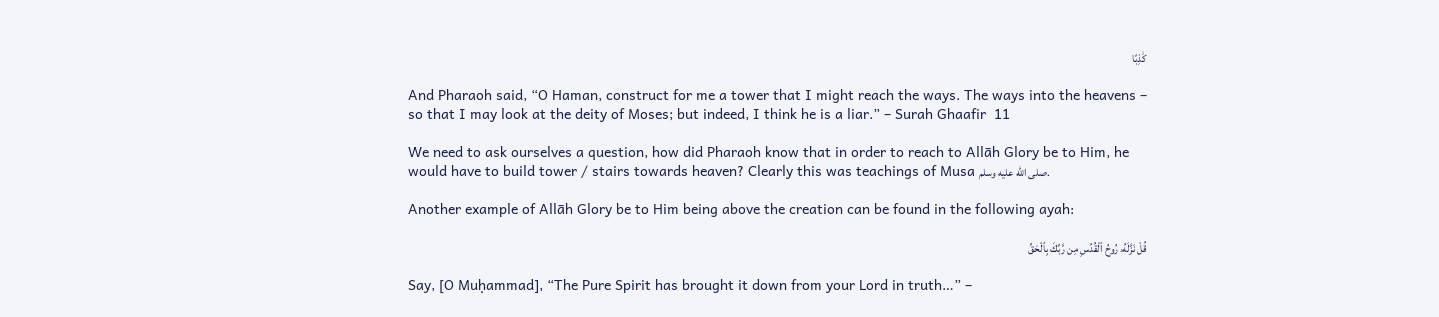كَٰذِبًا

And Pharaoh said, “O Haman, construct for me a tower that I might reach the ways. The ways into the heavens – so that I may look at the deity of Moses; but indeed, I think he is a liar.” – Surah Ghaafir  11

We need to ask ourselves a question, how did Pharaoh know that in order to reach to Allāh Glory be to Him, he would have to build tower / stairs towards heaven? Clearly this was teachings of Musa صلى الله عليه وسلم.

Another example of Allāh Glory be to Him being above the creation can be found in the following ayah:

قُلْ نَزَّلَهُۥ رُوحُ ٱلْقُدُسِ مِن رَّبِّكَ بِٱلْحَقِّ

Say, [O Muḥammad], “The Pure Spirit has brought it down from your Lord in truth…” –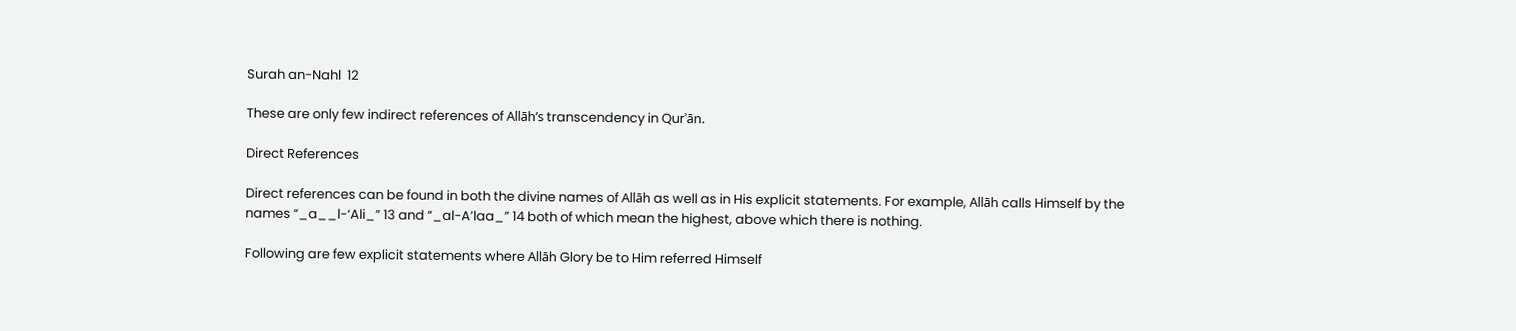Surah an-Nahl  12

These are only few indirect references of Allāh’s transcendency in Qurʾān.

Direct References

Direct references can be found in both the divine names of Allāh as well as in His explicit statements. For example, Allāh calls Himself by the names “_a__l-‘Ali_” 13 and “_al-A’laa_” 14 both of which mean the highest, above which there is nothing.

Following are few explicit statements where Allāh Glory be to Him referred Himself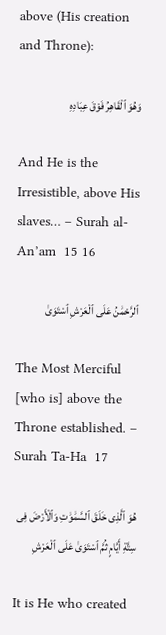above (His creation and Throne):

وَهُوَ ٱلْقَاهِرُ فَوْقَ عِبَادِهِ

And He is the Irresistible, above His slaves… – Surah al-An’am  15 16

ٱلرَّحْمَٰنُ عَلَى ٱلْعَرْشِ ٱسْتَوَىٰ

The Most Merciful [who is] above the Throne established. – Surah Ta-Ha  17

هُوَ ٱلَّذِى خَلَقَ ٱلسَّمَٰوَٰتِ وَٱلْأَرْضَ فِى سِتَّةِ أَيَّامٍ ثُمَّ ٱسْتَوَىٰ عَلَى ٱلْعَرْشِ

It is He who created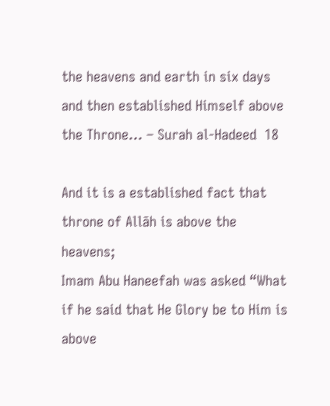the heavens and earth in six days and then established Himself above the Throne… – Surah al-Hadeed  18

And it is a established fact that throne of Allāh is above the heavens;
Imam Abu Haneefah was asked “What if he said that He Glory be to Him is above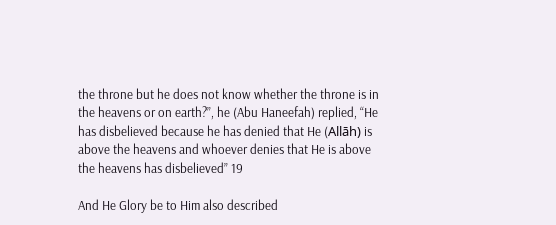the throne but he does not know whether the throne is in the heavens or on earth?”, he (Abu Haneefah) replied, “He has disbelieved because he has denied that He (Allāh) is above the heavens and whoever denies that He is above the heavens has disbelieved” 19

And He Glory be to Him also described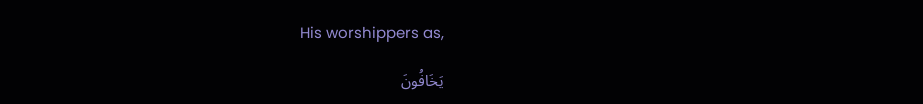His worshippers as,

يَخَافُونَ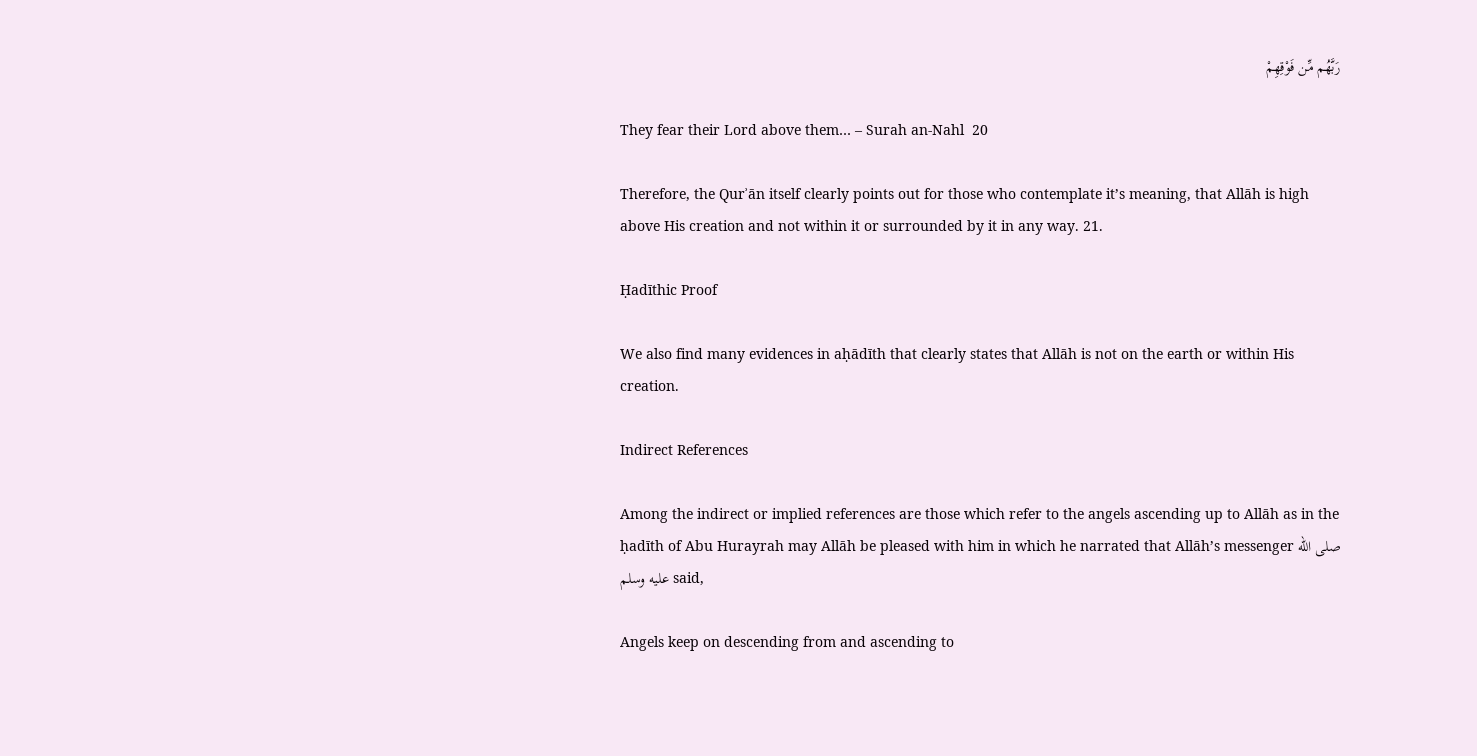رَبَّهُم مِّن فَوْقِهِمْ

They fear their Lord above them… – Surah an-Nahl  20

Therefore, the Qurʾān itself clearly points out for those who contemplate it’s meaning, that Allāh is high above His creation and not within it or surrounded by it in any way. 21.

Ḥadīthic Proof

We also find many evidences in aḥādīth that clearly states that Allāh is not on the earth or within His creation.

Indirect References

Among the indirect or implied references are those which refer to the angels ascending up to Allāh as in the ḥadīth of Abu Hurayrah may Allāh be pleased with him in which he narrated that Allāh’s messenger صلى الله عليه وسلم said,

Angels keep on descending from and ascending to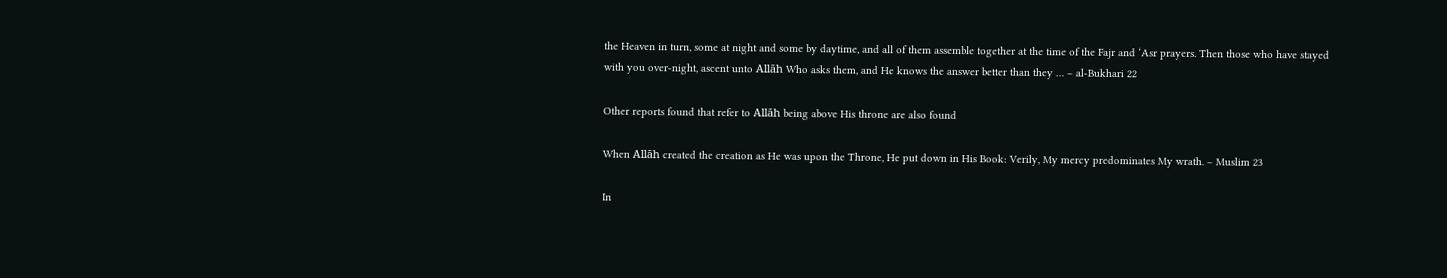the Heaven in turn, some at night and some by daytime, and all of them assemble together at the time of the Fajr and ‘Asr prayers. Then those who have stayed with you over-night, ascent unto Allāh Who asks them, and He knows the answer better than they … – al-Bukhari 22

Other reports found that refer to Allāh being above His throne are also found

When Allāh created the creation as He was upon the Throne, He put down in His Book: Verily, My mercy predominates My wrath. – Muslim 23

In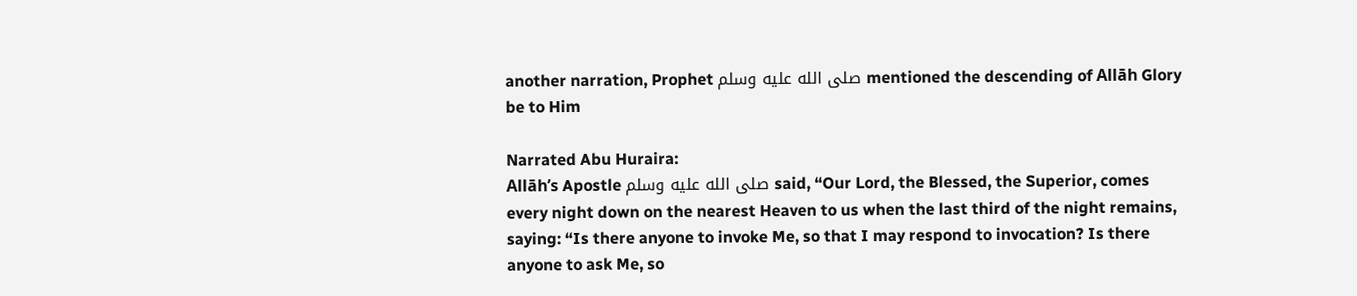another narration, Prophet صلى الله عليه وسلم mentioned the descending of Allāh Glory be to Him

Narrated Abu Huraira:
Allāh’s Apostle صلى الله عليه وسلم said, “Our Lord, the Blessed, the Superior, comes every night down on the nearest Heaven to us when the last third of the night remains, saying: “Is there anyone to invoke Me, so that I may respond to invocation? Is there anyone to ask Me, so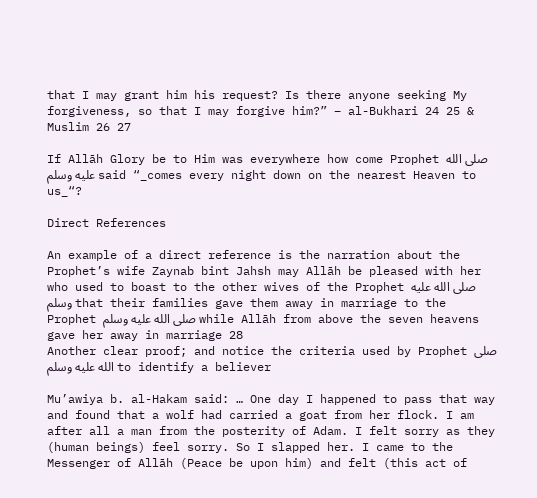that I may grant him his request? Is there anyone seeking My forgiveness, so that I may forgive him?” – al-Bukhari 24 25 & Muslim 26 27

If Allāh Glory be to Him was everywhere how come Prophet صلى الله عليه وسلم said “_comes every night down on the nearest Heaven to us_“?

Direct References

An example of a direct reference is the narration about the Prophet’s wife Zaynab bint Jahsh may Allāh be pleased with her who used to boast to the other wives of the Prophet صلى الله عليه وسلم that their families gave them away in marriage to the Prophet صلى الله عليه وسلم while Allāh from above the seven heavens gave her away in marriage 28
Another clear proof; and notice the criteria used by Prophet صلى الله عليه وسلم to identify a believer

Mu’awiya b. al-Hakam said: … One day I happened to pass that way and found that a wolf had carried a goat from her flock. I am after all a man from the posterity of Adam. I felt sorry as they (human beings) feel sorry. So I slapped her. I came to the Messenger of Allāh (Peace be upon him) and felt (this act of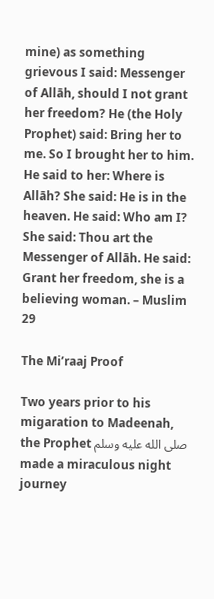mine) as something grievous I said: Messenger of Allāh, should I not grant her freedom? He (the Holy Prophet) said: Bring her to me. So I brought her to him. He said to her: Where is Allāh? She said: He is in the heaven. He said: Who am I? She said: Thou art the Messenger of Allāh. He said: Grant her freedom, she is a believing woman. – Muslim  29

The Mi’raaj Proof

Two years prior to his migaration to Madeenah, the Prophet صلى الله عليه وسلم made a miraculous night journey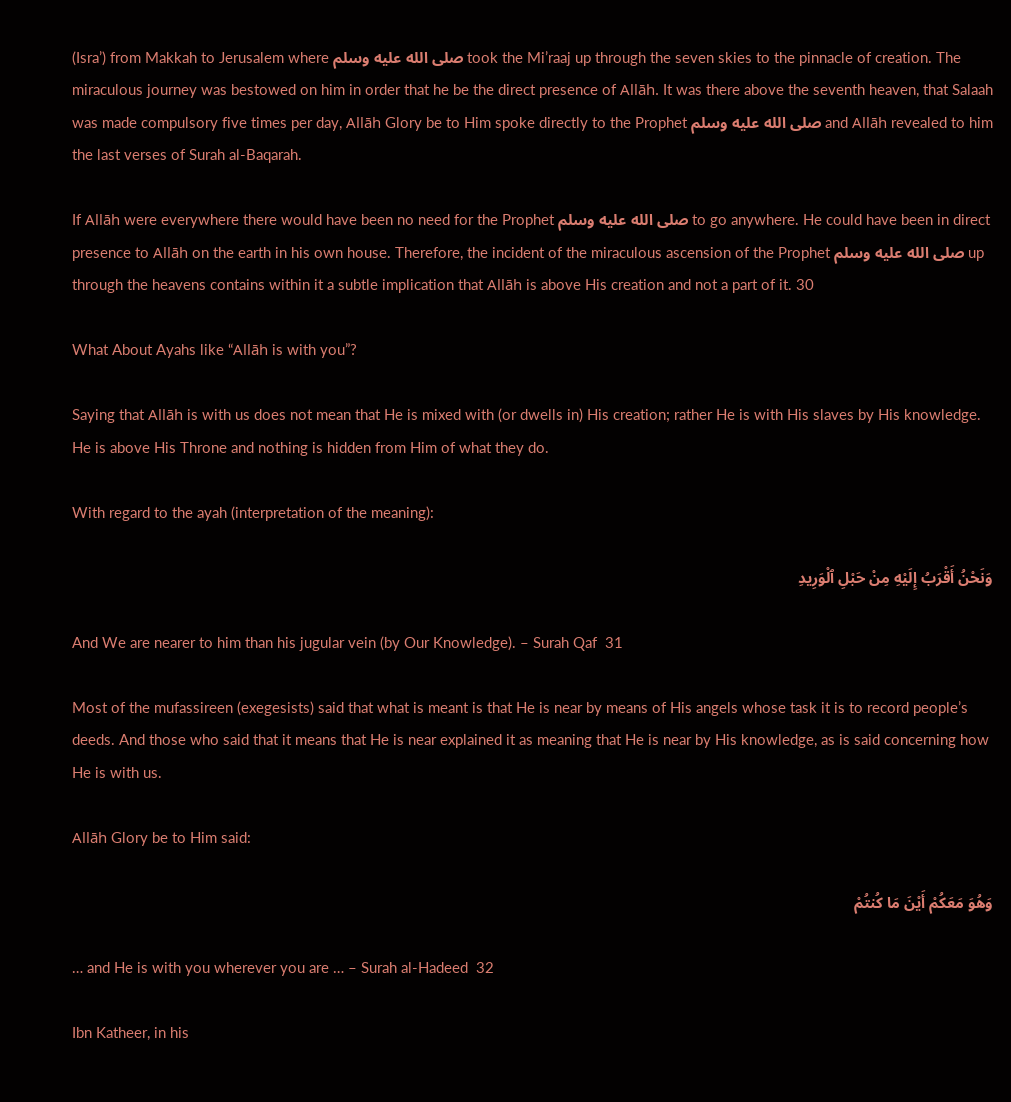(Isra’) from Makkah to Jerusalem where صلى الله عليه وسلم took the Mi’raaj up through the seven skies to the pinnacle of creation. The miraculous journey was bestowed on him in order that he be the direct presence of Allāh. It was there above the seventh heaven, that Salaah was made compulsory five times per day, Allāh Glory be to Him spoke directly to the Prophet صلى الله عليه وسلم and Allāh revealed to him the last verses of Surah al-Baqarah.

If Allāh were everywhere there would have been no need for the Prophet صلى الله عليه وسلم to go anywhere. He could have been in direct presence to Allāh on the earth in his own house. Therefore, the incident of the miraculous ascension of the Prophet صلى الله عليه وسلم up through the heavens contains within it a subtle implication that Allāh is above His creation and not a part of it. 30

What About Ayahs like “Allāh is with you”?

Saying that Allāh is with us does not mean that He is mixed with (or dwells in) His creation; rather He is with His slaves by His knowledge. He is above His Throne and nothing is hidden from Him of what they do.

With regard to the ayah (interpretation of the meaning):

وَنَحْنُ أَقْرَبُ إِلَيْهِ مِنْ حَبْلِ ٱلْوَرِيدِ

And We are nearer to him than his jugular vein (by Our Knowledge). – Surah Qaf  31

Most of the mufassireen (exegesists) said that what is meant is that He is near by means of His angels whose task it is to record people’s deeds. And those who said that it means that He is near explained it as meaning that He is near by His knowledge, as is said concerning how He is with us.

Allāh Glory be to Him said:

وَهُوَ مَعَكُمْ أَيْنَ مَا كُنتُمْ

… and He is with you wherever you are … – Surah al-Hadeed  32

Ibn Katheer, in his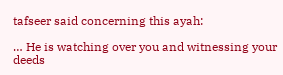tafseer said concerning this ayah:

… He is watching over you and witnessing your deeds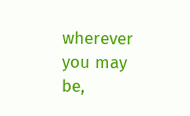wherever you may be,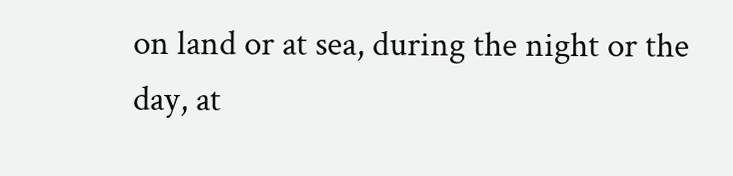on land or at sea, during the night or the day, at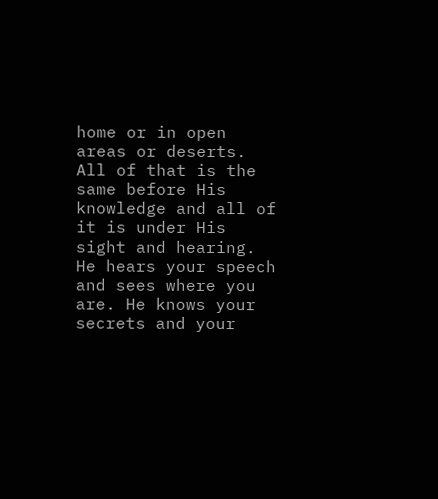home or in open areas or deserts. All of that is the same before His knowledge and all of it is under His sight and hearing. He hears your speech and sees where you are. He knows your secrets and your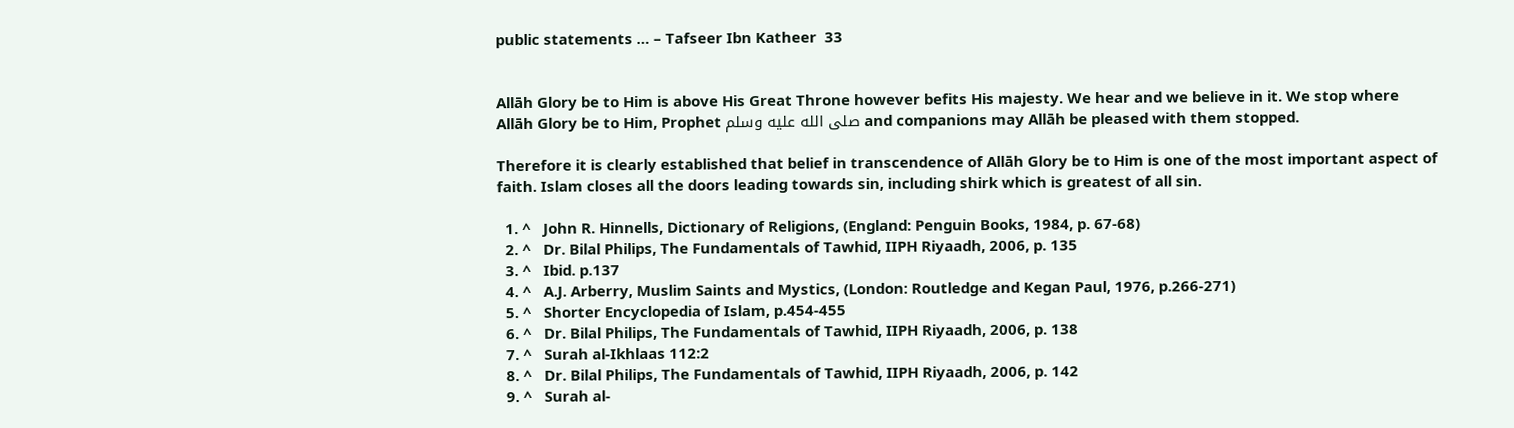public statements … – Tafseer Ibn Katheer  33


Allāh Glory be to Him is above His Great Throne however befits His majesty. We hear and we believe in it. We stop where Allāh Glory be to Him, Prophet صلى الله عليه وسلم and companions may Allāh be pleased with them stopped.

Therefore it is clearly established that belief in transcendence of Allāh Glory be to Him is one of the most important aspect of faith. Islam closes all the doors leading towards sin, including shirk which is greatest of all sin.

  1. ^   John R. Hinnells, Dictionary of Religions, (England: Penguin Books, 1984, p. 67-68)
  2. ^   Dr. Bilal Philips, The Fundamentals of Tawhid, IIPH Riyaadh, 2006, p. 135
  3. ^   Ibid. p.137
  4. ^   A.J. Arberry, Muslim Saints and Mystics, (London: Routledge and Kegan Paul, 1976, p.266-271)
  5. ^   Shorter Encyclopedia of Islam, p.454-455
  6. ^   Dr. Bilal Philips, The Fundamentals of Tawhid, IIPH Riyaadh, 2006, p. 138
  7. ^   Surah al-Ikhlaas 112:2
  8. ^   Dr. Bilal Philips, The Fundamentals of Tawhid, IIPH Riyaadh, 2006, p. 142
  9. ^   Surah al-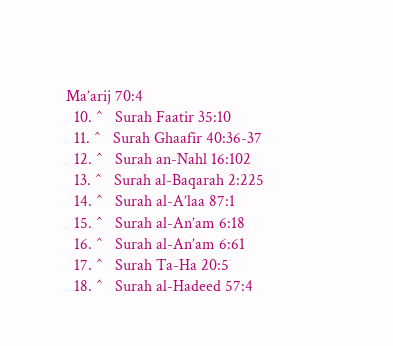Ma’arij 70:4
  10. ^   Surah Faatir 35:10
  11. ^   Surah Ghaafir 40:36-37
  12. ^   Surah an-Nahl 16:102
  13. ^   Surah al-Baqarah 2:225
  14. ^   Surah al-A’laa 87:1
  15. ^   Surah al-An’am 6:18
  16. ^   Surah al-An’am 6:61
  17. ^   Surah Ta-Ha 20:5
  18. ^   Surah al-Hadeed 57:4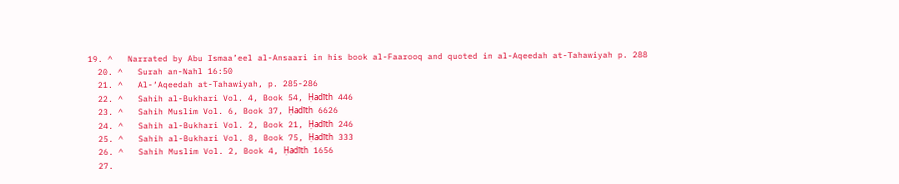19. ^   Narrated by Abu Ismaa’eel al-Ansaari in his book al-Faarooq and quoted in al-Aqeedah at-Tahawiyah p. 288
  20. ^   Surah an-Nahl 16:50
  21. ^   Al-‘Aqeedah at-Tahawiyah, p. 285-286
  22. ^   Sahih al-Bukhari Vol. 4, Book 54, Ḥadīth 446
  23. ^   Sahih Muslim Vol. 6, Book 37, Ḥadīth 6626
  24. ^   Sahih al-Bukhari Vol. 2, Book 21, Ḥadīth 246
  25. ^   Sahih al-Bukhari Vol. 8, Book 75, Ḥadīth 333
  26. ^   Sahih Muslim Vol. 2, Book 4, Ḥadīth 1656
  27.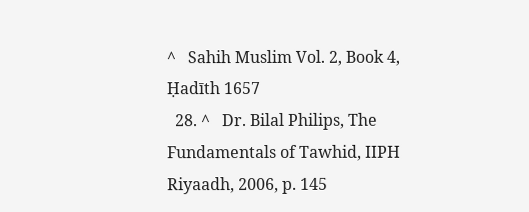^   Sahih Muslim Vol. 2, Book 4, Ḥadīth 1657
  28. ^   Dr. Bilal Philips, The Fundamentals of Tawhid, IIPH Riyaadh, 2006, p. 145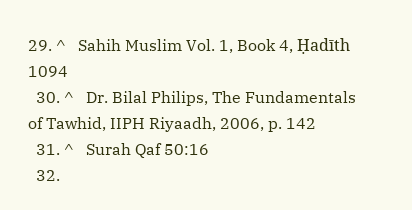29. ^   Sahih Muslim Vol. 1, Book 4, Ḥadīth 1094
  30. ^   Dr. Bilal Philips, The Fundamentals of Tawhid, IIPH Riyaadh, 2006, p. 142
  31. ^   Surah Qaf 50:16
  32.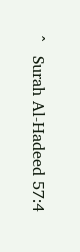^   Surah Al-Hadeed 57:4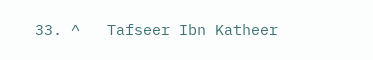33. ^   Tafseer Ibn Katheer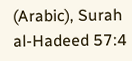(Arabic), Surah al-Hadeed 57:4